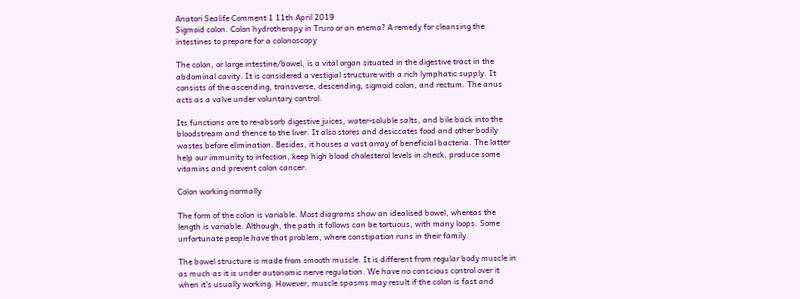Anatori Sealife Comment 1 11th April 2019
Sigmoid colon. Colon hydrotherapy in Truro or an enema? A remedy for cleansing the intestines to prepare for a colonoscopy

The colon, or large intestine/bowel, is a vital organ situated in the digestive tract in the abdominal cavity. It is considered a vestigial structure with a rich lymphatic supply. It consists of the ascending, transverse, descending, sigmoid colon, and rectum. The anus acts as a valve under voluntary control.

Its functions are to re-absorb digestive juices, water-soluble salts, and bile back into the bloodstream and thence to the liver. It also stores and desiccates food and other bodily wastes before elimination. Besides, it houses a vast array of beneficial bacteria. The latter help our immunity to infection, keep high blood cholesterol levels in check, produce some vitamins and prevent colon cancer.

Colon working normally

The form of the colon is variable. Most diagrams show an idealised bowel, whereas the length is variable. Although, the path it follows can be tortuous, with many loops. Some unfortunate people have that problem, where constipation runs in their family.

The bowel structure is made from smooth muscle. It is different from regular body muscle in as much as it is under autonomic nerve regulation. We have no conscious control over it when it’s usually working. However, muscle spasms may result if the colon is fast and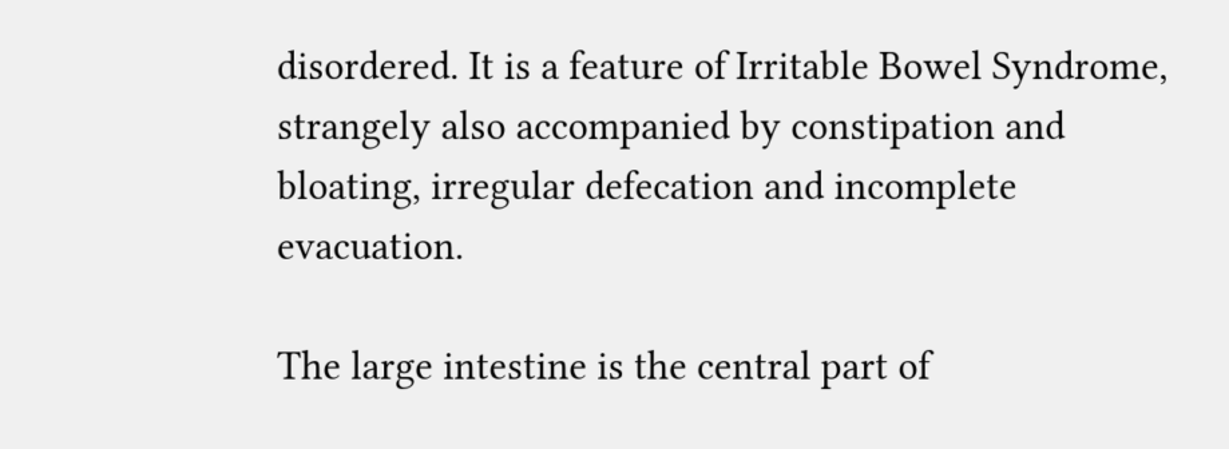disordered. It is a feature of Irritable Bowel Syndrome, strangely also accompanied by constipation and bloating, irregular defecation and incomplete evacuation.

The large intestine is the central part of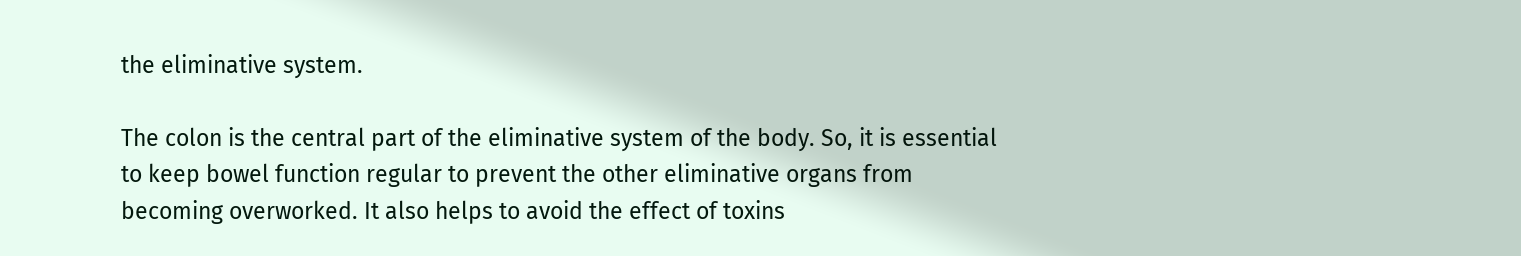the eliminative system.

The colon is the central part of the eliminative system of the body. So, it is essential to keep bowel function regular to prevent the other eliminative organs from becoming overworked. It also helps to avoid the effect of toxins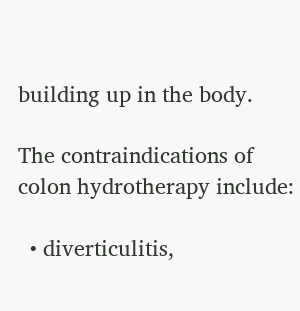building up in the body.

The contraindications of colon hydrotherapy include:

  • diverticulitis,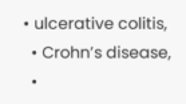• ulcerative colitis,
  • Crohn’s disease,
  •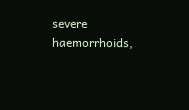severe haemorrhoids,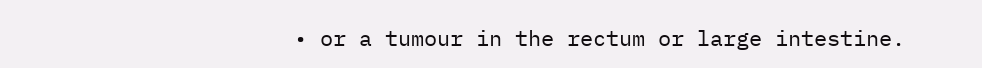• or a tumour in the rectum or large intestine.